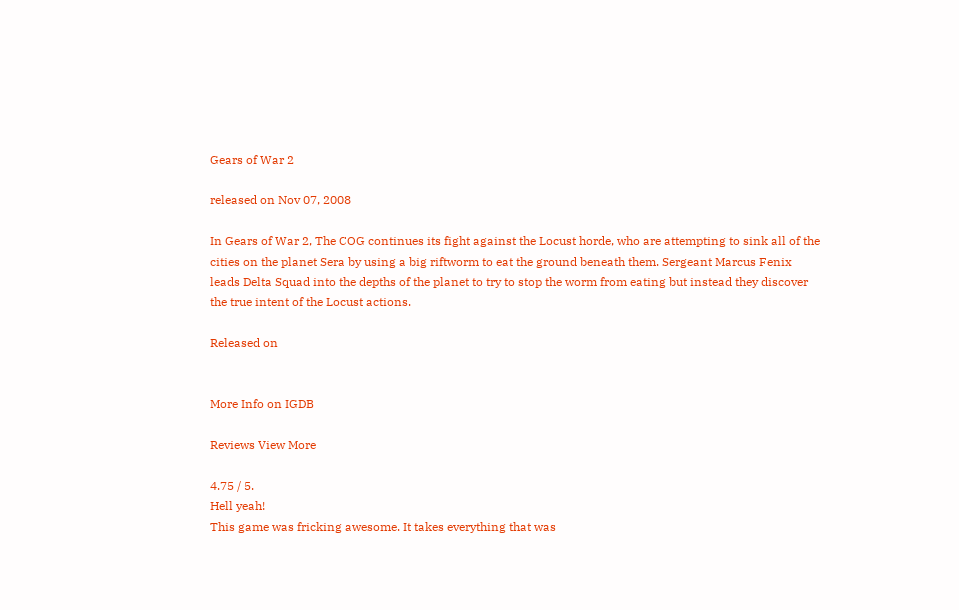Gears of War 2

released on Nov 07, 2008

In Gears of War 2, The COG continues its fight against the Locust horde, who are attempting to sink all of the cities on the planet Sera by using a big riftworm to eat the ground beneath them. Sergeant Marcus Fenix leads Delta Squad into the depths of the planet to try to stop the worm from eating but instead they discover the true intent of the Locust actions.

Released on


More Info on IGDB

Reviews View More

4.75 / 5.
Hell yeah!
This game was fricking awesome. It takes everything that was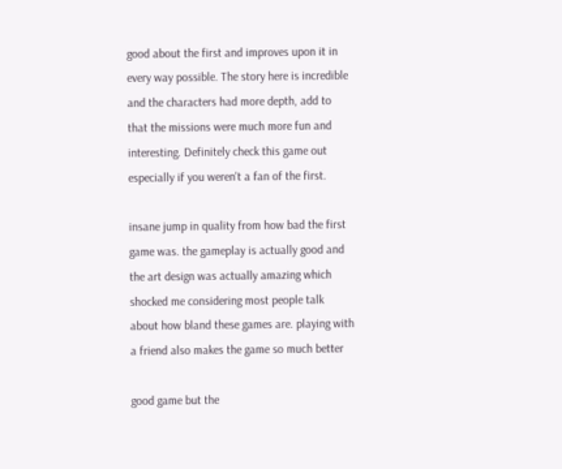good about the first and improves upon it in every way possible. The story here is incredible and the characters had more depth, add to that the missions were much more fun and interesting. Definitely check this game out especially if you weren't a fan of the first.

insane jump in quality from how bad the first game was. the gameplay is actually good and the art design was actually amazing which shocked me considering most people talk about how bland these games are. playing with a friend also makes the game so much better

good game but the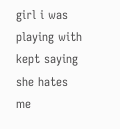girl i was playing with kept saying she hates me